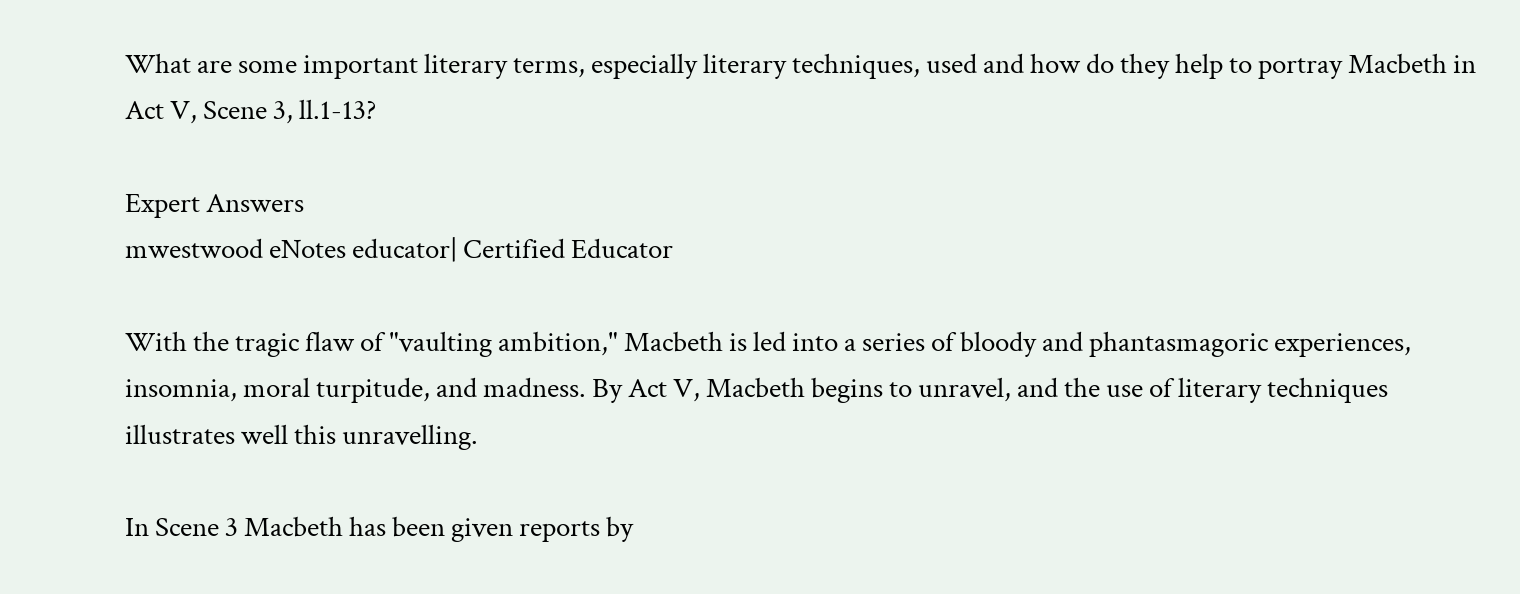What are some important literary terms, especially literary techniques, used and how do they help to portray Macbeth in Act V, Scene 3, ll.1-13?

Expert Answers
mwestwood eNotes educator| Certified Educator

With the tragic flaw of "vaulting ambition," Macbeth is led into a series of bloody and phantasmagoric experiences, insomnia, moral turpitude, and madness. By Act V, Macbeth begins to unravel, and the use of literary techniques illustrates well this unravelling.

In Scene 3 Macbeth has been given reports by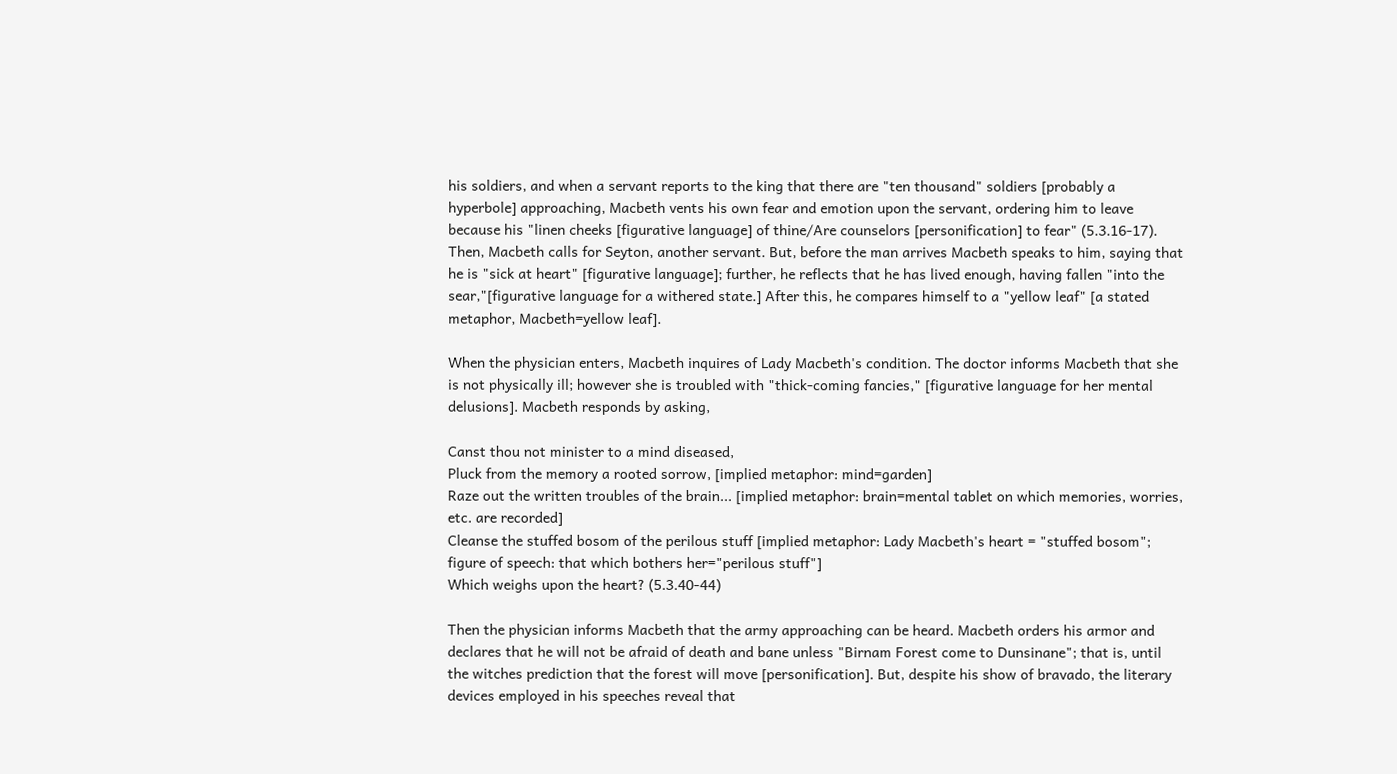his soldiers, and when a servant reports to the king that there are "ten thousand" soldiers [probably a hyperbole] approaching, Macbeth vents his own fear and emotion upon the servant, ordering him to leave because his "linen cheeks [figurative language] of thine/Are counselors [personification] to fear" (5.3.16-17). Then, Macbeth calls for Seyton, another servant. But, before the man arrives Macbeth speaks to him, saying that he is "sick at heart" [figurative language]; further, he reflects that he has lived enough, having fallen "into the sear,"[figurative language for a withered state.] After this, he compares himself to a "yellow leaf" [a stated metaphor, Macbeth=yellow leaf].

When the physician enters, Macbeth inquires of Lady Macbeth's condition. The doctor informs Macbeth that she is not physically ill; however she is troubled with "thick-coming fancies," [figurative language for her mental delusions]. Macbeth responds by asking,

Canst thou not minister to a mind diseased,
Pluck from the memory a rooted sorrow, [implied metaphor: mind=garden]
Raze out the written troubles of the brain... [implied metaphor: brain=mental tablet on which memories, worries, etc. are recorded]
Cleanse the stuffed bosom of the perilous stuff [implied metaphor: Lady Macbeth's heart = "stuffed bosom"; figure of speech: that which bothers her="perilous stuff"]
Which weighs upon the heart? (5.3.40-44)

Then the physician informs Macbeth that the army approaching can be heard. Macbeth orders his armor and declares that he will not be afraid of death and bane unless "Birnam Forest come to Dunsinane"; that is, until the witches prediction that the forest will move [personification]. But, despite his show of bravado, the literary devices employed in his speeches reveal that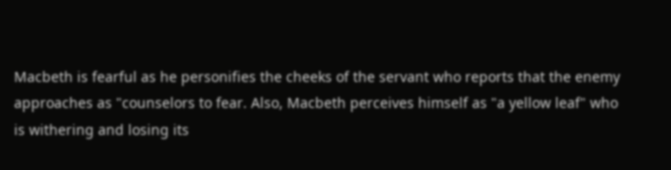Macbeth is fearful as he personifies the cheeks of the servant who reports that the enemy approaches as "counselors to fear. Also, Macbeth perceives himself as "a yellow leaf" who is withering and losing its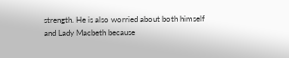strength. He is also worried about both himself and Lady Macbeth because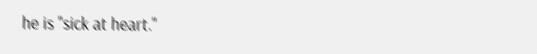he is "sick at heart."